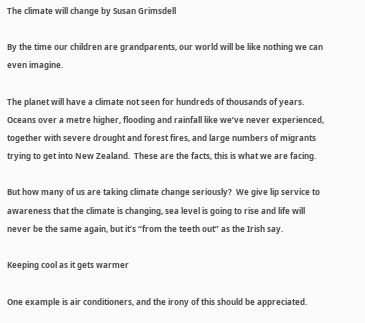The climate will change by Susan Grimsdell

By the time our children are grandparents, our world will be like nothing we can even imagine.

The planet will have a climate not seen for hundreds of thousands of years.  Oceans over a metre higher, flooding and rainfall like we’ve never experienced, together with severe drought and forest fires, and large numbers of migrants trying to get into New Zealand.  These are the facts, this is what we are facing.

But how many of us are taking climate change seriously?  We give lip service to awareness that the climate is changing, sea level is going to rise and life will never be the same again, but it’s “from the teeth out” as the Irish say.

Keeping cool as it gets warmer

One example is air conditioners, and the irony of this should be appreciated.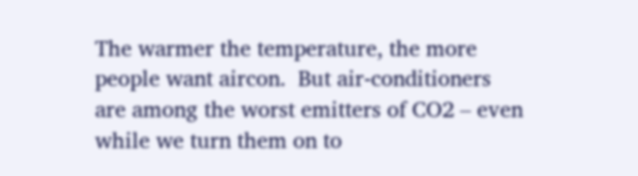The warmer the temperature, the more people want aircon.  But air-conditioners are among the worst emitters of CO2 – even while we turn them on to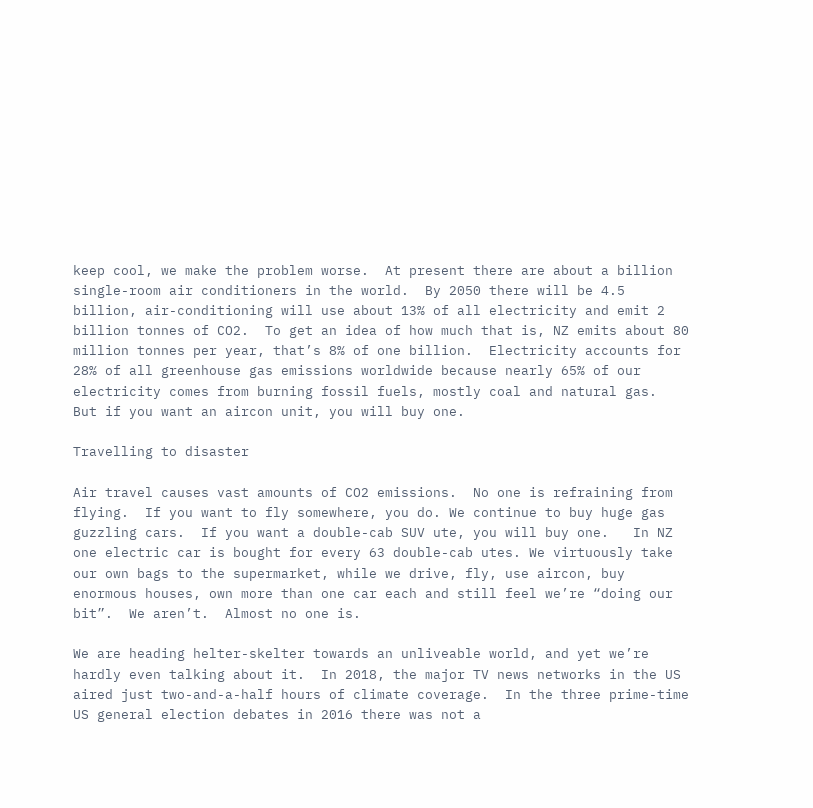keep cool, we make the problem worse.  At present there are about a billion single-room air conditioners in the world.  By 2050 there will be 4.5 billion, air-conditioning will use about 13% of all electricity and emit 2 billion tonnes of CO2.  To get an idea of how much that is, NZ emits about 80 million tonnes per year, that’s 8% of one billion.  Electricity accounts for 28% of all greenhouse gas emissions worldwide because nearly 65% of our electricity comes from burning fossil fuels, mostly coal and natural gas.  But if you want an aircon unit, you will buy one.

Travelling to disaster

Air travel causes vast amounts of CO2 emissions.  No one is refraining from flying.  If you want to fly somewhere, you do. We continue to buy huge gas guzzling cars.  If you want a double-cab SUV ute, you will buy one.   In NZ one electric car is bought for every 63 double-cab utes. We virtuously take our own bags to the supermarket, while we drive, fly, use aircon, buy enormous houses, own more than one car each and still feel we’re “doing our bit”.  We aren’t.  Almost no one is.

We are heading helter-skelter towards an unliveable world, and yet we’re hardly even talking about it.  In 2018, the major TV news networks in the US aired just two-and-a-half hours of climate coverage.  In the three prime-time US general election debates in 2016 there was not a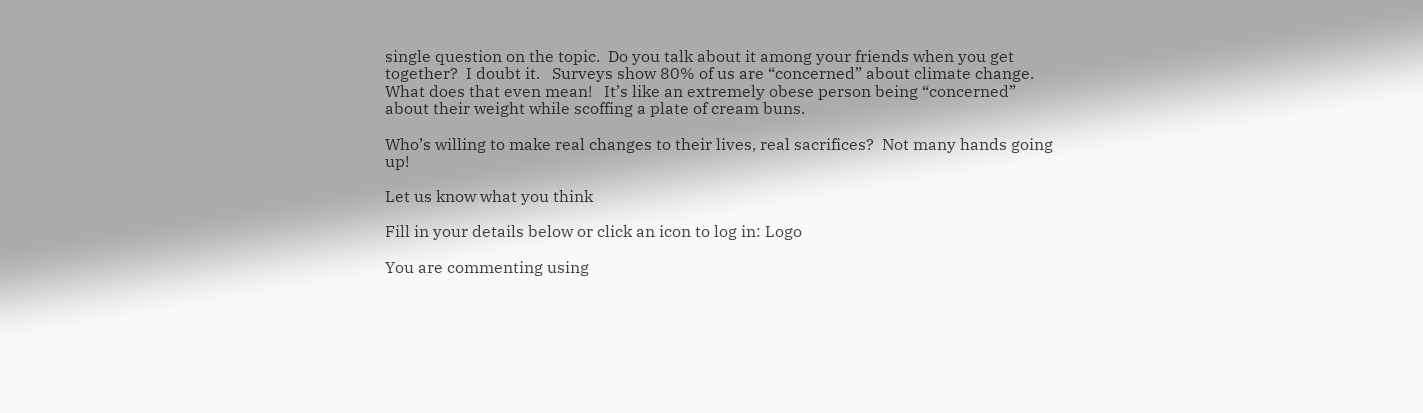single question on the topic.  Do you talk about it among your friends when you get together?  I doubt it.   Surveys show 80% of us are “concerned” about climate change.   What does that even mean!   It’s like an extremely obese person being “concerned” about their weight while scoffing a plate of cream buns.

Who’s willing to make real changes to their lives, real sacrifices?  Not many hands going up!

Let us know what you think

Fill in your details below or click an icon to log in: Logo

You are commenting using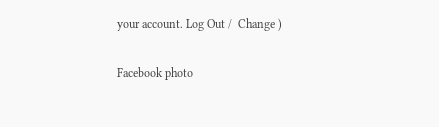your account. Log Out /  Change )

Facebook photo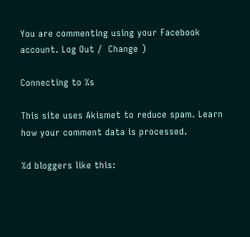You are commenting using your Facebook account. Log Out /  Change )

Connecting to %s

This site uses Akismet to reduce spam. Learn how your comment data is processed.

%d bloggers like this: